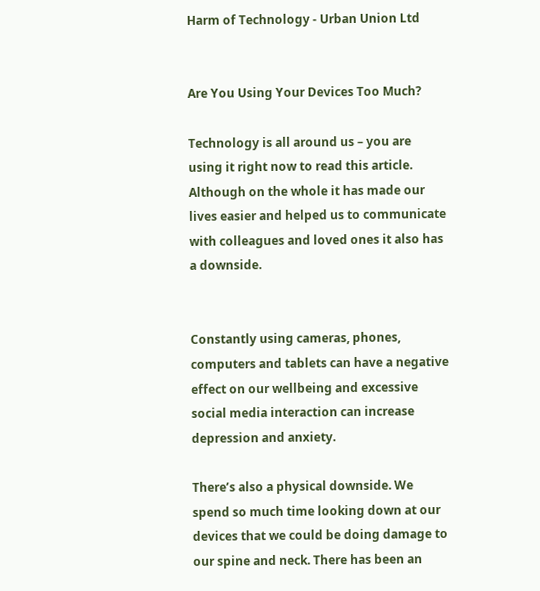Harm of Technology - Urban Union Ltd


Are You Using Your Devices Too Much?

Technology is all around us – you are using it right now to read this article. Although on the whole it has made our lives easier and helped us to communicate with colleagues and loved ones it also has a downside.


Constantly using cameras, phones, computers and tablets can have a negative effect on our wellbeing and excessive social media interaction can increase depression and anxiety.

There’s also a physical downside. We spend so much time looking down at our devices that we could be doing damage to our spine and neck. There has been an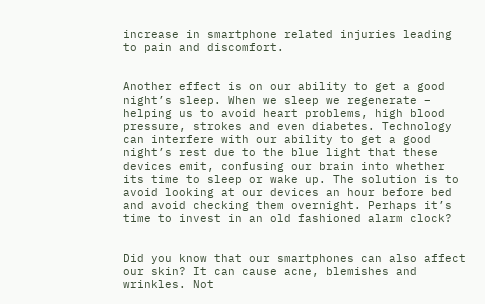increase in smartphone related injuries leading to pain and discomfort.


Another effect is on our ability to get a good night’s sleep. When we sleep we regenerate – helping us to avoid heart problems, high blood pressure, strokes and even diabetes. Technology can interfere with our ability to get a good night’s rest due to the blue light that these devices emit, confusing our brain into whether its time to sleep or wake up. The solution is to avoid looking at our devices an hour before bed and avoid checking them overnight. Perhaps it’s time to invest in an old fashioned alarm clock?


Did you know that our smartphones can also affect our skin? It can cause acne, blemishes and wrinkles. Not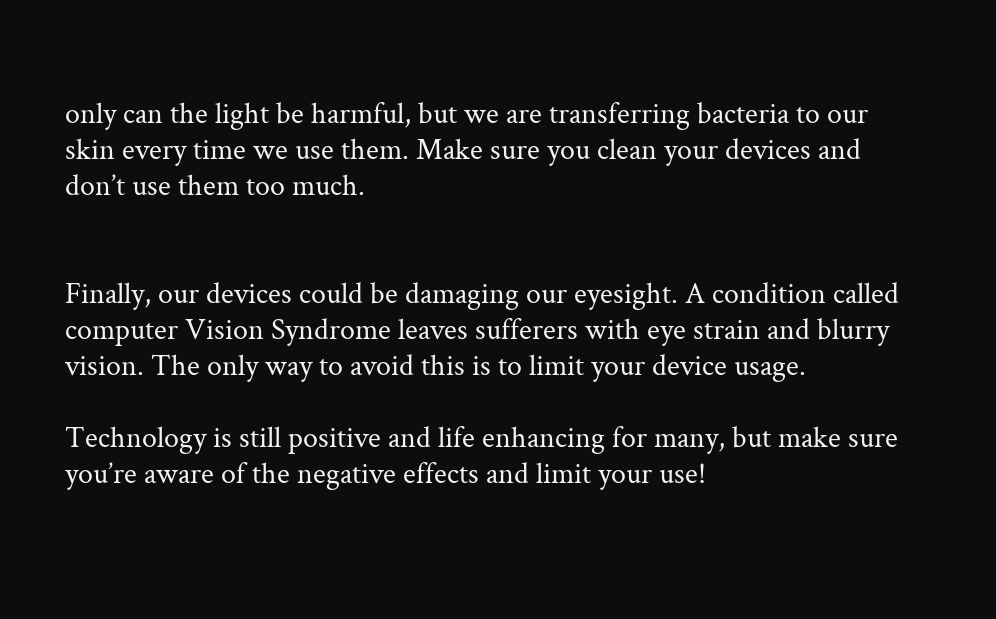only can the light be harmful, but we are transferring bacteria to our skin every time we use them. Make sure you clean your devices and don’t use them too much.


Finally, our devices could be damaging our eyesight. A condition called computer Vision Syndrome leaves sufferers with eye strain and blurry vision. The only way to avoid this is to limit your device usage.

Technology is still positive and life enhancing for many, but make sure you’re aware of the negative effects and limit your use!